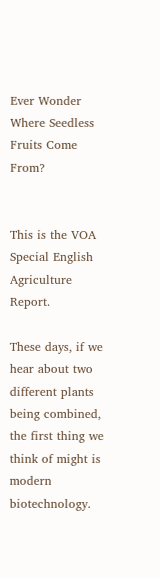Ever Wonder Where Seedless Fruits Come From?


This is the VOA Special English Agriculture Report.

These days, if we hear about two different plants being combined, the first thing we think of might is modern biotechnology.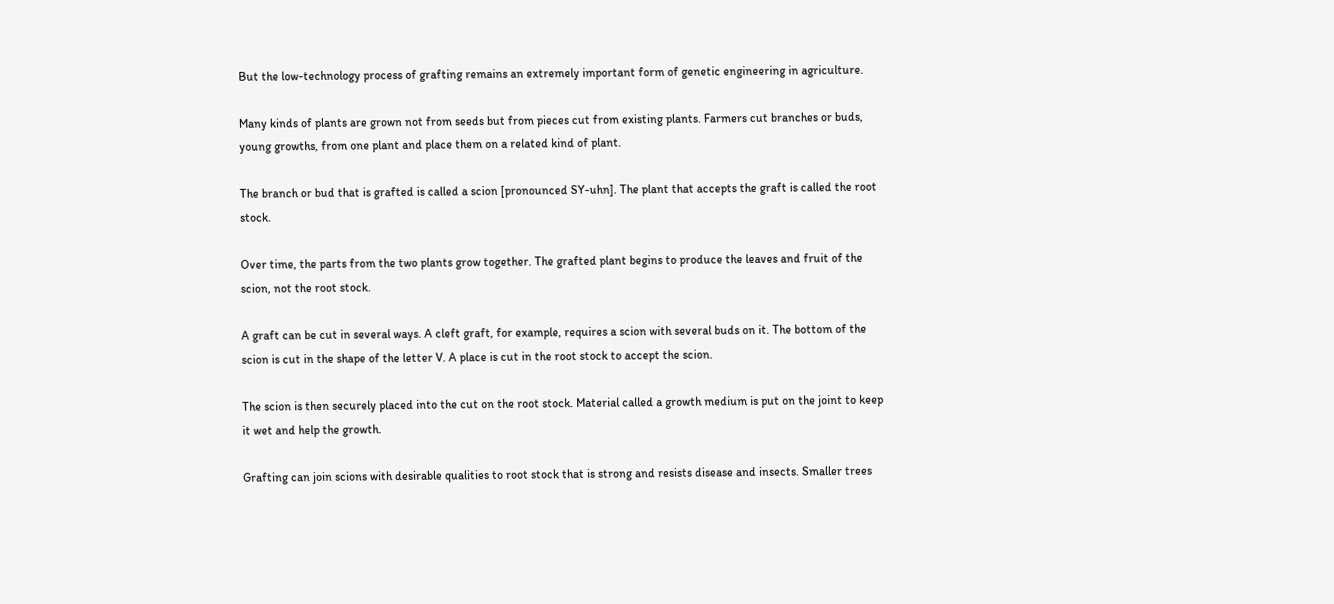But the low-technology process of grafting remains an extremely important form of genetic engineering in agriculture.

Many kinds of plants are grown not from seeds but from pieces cut from existing plants. Farmers cut branches or buds, young growths, from one plant and place them on a related kind of plant.

The branch or bud that is grafted is called a scion [pronounced SY-uhn]. The plant that accepts the graft is called the root stock.

Over time, the parts from the two plants grow together. The grafted plant begins to produce the leaves and fruit of the scion, not the root stock.

A graft can be cut in several ways. A cleft graft, for example, requires a scion with several buds on it. The bottom of the scion is cut in the shape of the letter V. A place is cut in the root stock to accept the scion.

The scion is then securely placed into the cut on the root stock. Material called a growth medium is put on the joint to keep it wet and help the growth.

Grafting can join scions with desirable qualities to root stock that is strong and resists disease and insects. Smaller trees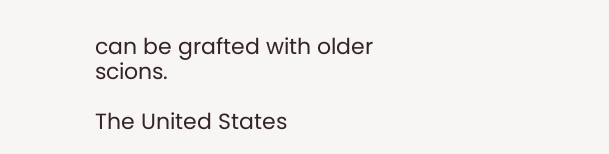can be grafted with older scions.

The United States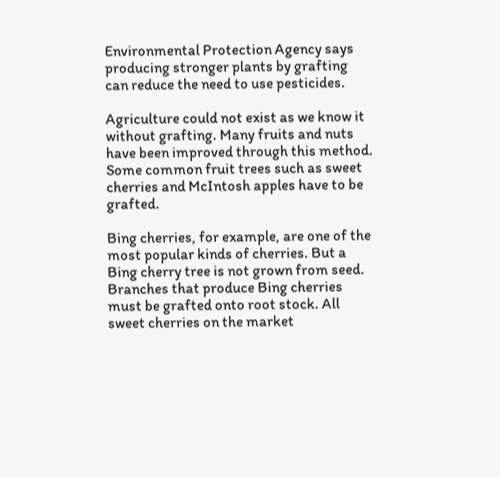Environmental Protection Agency says producing stronger plants by grafting can reduce the need to use pesticides.

Agriculture could not exist as we know it without grafting. Many fruits and nuts have been improved through this method. Some common fruit trees such as sweet cherries and McIntosh apples have to be grafted.

Bing cherries, for example, are one of the most popular kinds of cherries. But a Bing cherry tree is not grown from seed. Branches that produce Bing cherries must be grafted onto root stock. All sweet cherries on the market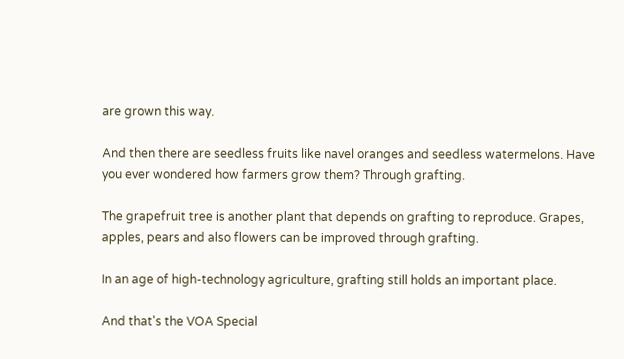are grown this way.

And then there are seedless fruits like navel oranges and seedless watermelons. Have you ever wondered how farmers grow them? Through grafting.

The grapefruit tree is another plant that depends on grafting to reproduce. Grapes, apples, pears and also flowers can be improved through grafting.

In an age of high-technology agriculture, grafting still holds an important place.

And that's the VOA Special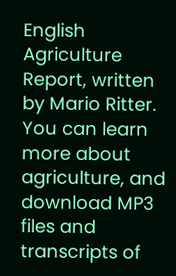English Agriculture Report, written by Mario Ritter. You can learn more about agriculture, and download MP3 files and transcripts of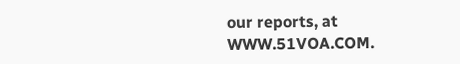our reports, at WWW.51VOA.COM.